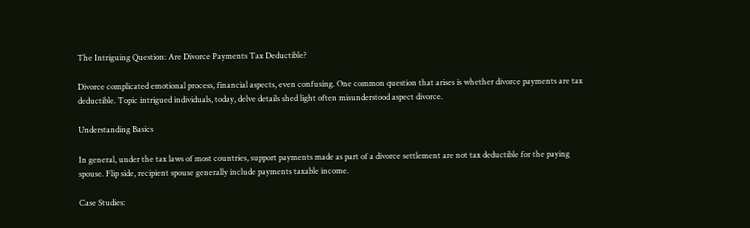The Intriguing Question: Are Divorce Payments Tax Deductible?

Divorce complicated emotional process, financial aspects, even confusing. One common question that arises is whether divorce payments are tax deductible. Topic intrigued individuals, today, delve details shed light often misunderstood aspect divorce.

Understanding Basics

In general, under the tax laws of most countries, support payments made as part of a divorce settlement are not tax deductible for the paying spouse. Flip side, recipient spouse generally include payments taxable income.

Case Studies: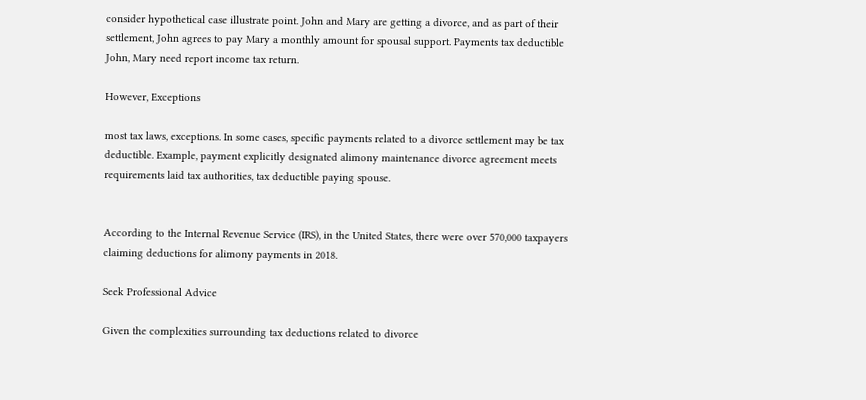consider hypothetical case illustrate point. John and Mary are getting a divorce, and as part of their settlement, John agrees to pay Mary a monthly amount for spousal support. Payments tax deductible John, Mary need report income tax return.

However, Exceptions

most tax laws, exceptions. In some cases, specific payments related to a divorce settlement may be tax deductible. Example, payment explicitly designated alimony maintenance divorce agreement meets requirements laid tax authorities, tax deductible paying spouse.


According to the Internal Revenue Service (IRS), in the United States, there were over 570,000 taxpayers claiming deductions for alimony payments in 2018.

Seek Professional Advice

Given the complexities surrounding tax deductions related to divorce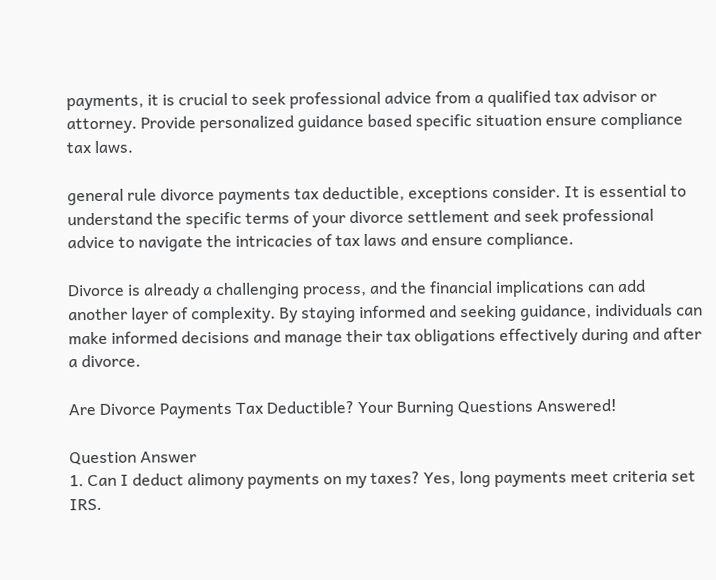payments, it is crucial to seek professional advice from a qualified tax advisor or attorney. Provide personalized guidance based specific situation ensure compliance tax laws.

general rule divorce payments tax deductible, exceptions consider. It is essential to understand the specific terms of your divorce settlement and seek professional advice to navigate the intricacies of tax laws and ensure compliance.

Divorce is already a challenging process, and the financial implications can add another layer of complexity. By staying informed and seeking guidance, individuals can make informed decisions and manage their tax obligations effectively during and after a divorce.

Are Divorce Payments Tax Deductible? Your Burning Questions Answered!

Question Answer
1. Can I deduct alimony payments on my taxes? Yes, long payments meet criteria set IRS.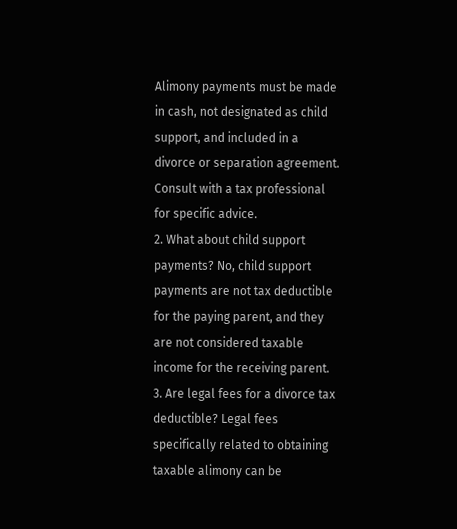Alimony payments must be made in cash, not designated as child support, and included in a divorce or separation agreement. Consult with a tax professional for specific advice.
2. What about child support payments? No, child support payments are not tax deductible for the paying parent, and they are not considered taxable income for the receiving parent.
3. Are legal fees for a divorce tax deductible? Legal fees specifically related to obtaining taxable alimony can be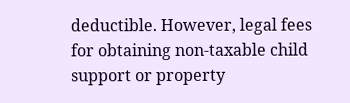deductible. However, legal fees for obtaining non-taxable child support or property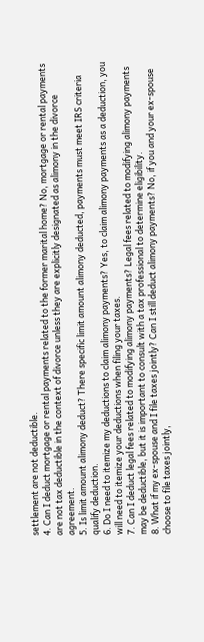settlement are not deductible.
4. Can I deduct mortgage or rental payments related to the former marital home? No, mortgage or rental payments are not tax deductible in the context of divorce unless they are explicitly designated as alimony in the divorce agreement.
5. Is limit amount alimony deduct? There specific limit amount alimony deducted, payments must meet IRS criteria qualify deduction.
6. Do I need to itemize my deductions to claim alimony payments? Yes, to claim alimony payments as a deduction, you will need to itemize your deductions when filing your taxes.
7. Can I deduct legal fees related to modifying alimony payments? Legal fees related to modifying alimony payments may be deductible, but it is important to consult with a tax professional to determine eligibility.
8. What if my ex-spouse and I file taxes jointly? Can I still deduct alimony payments? No, if you and your ex-spouse choose to file taxes jointly,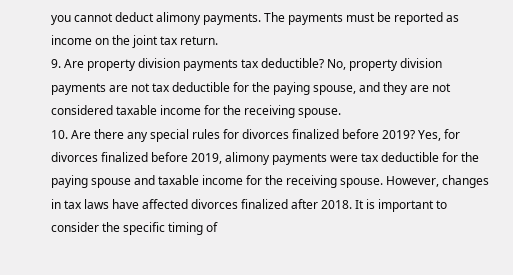you cannot deduct alimony payments. The payments must be reported as income on the joint tax return.
9. Are property division payments tax deductible? No, property division payments are not tax deductible for the paying spouse, and they are not considered taxable income for the receiving spouse.
10. Are there any special rules for divorces finalized before 2019? Yes, for divorces finalized before 2019, alimony payments were tax deductible for the paying spouse and taxable income for the receiving spouse. However, changes in tax laws have affected divorces finalized after 2018. It is important to consider the specific timing of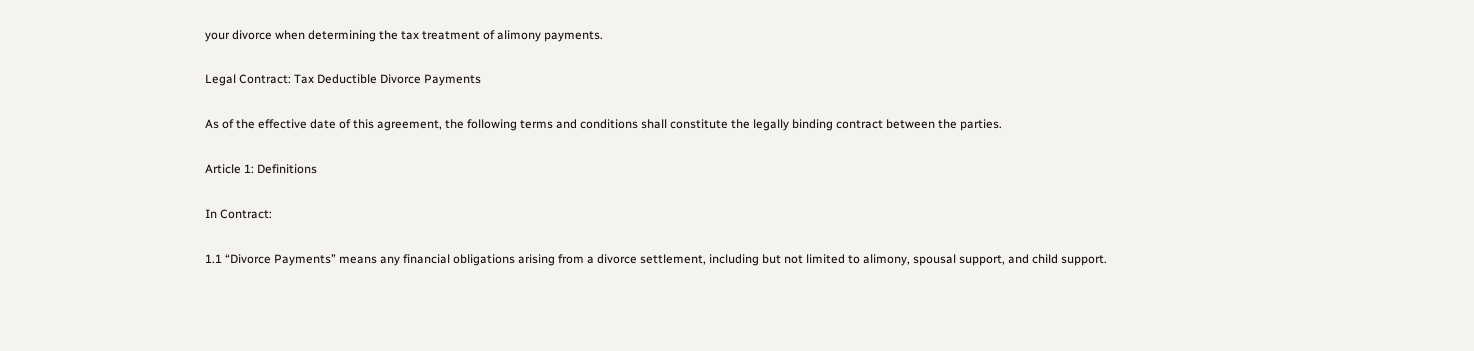your divorce when determining the tax treatment of alimony payments.

Legal Contract: Tax Deductible Divorce Payments

As of the effective date of this agreement, the following terms and conditions shall constitute the legally binding contract between the parties.

Article 1: Definitions

In Contract:

1.1 “Divorce Payments” means any financial obligations arising from a divorce settlement, including but not limited to alimony, spousal support, and child support.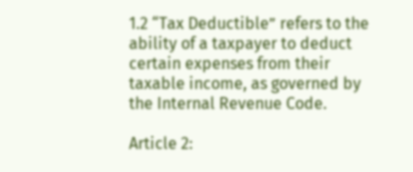1.2 “Tax Deductible” refers to the ability of a taxpayer to deduct certain expenses from their taxable income, as governed by the Internal Revenue Code.

Article 2: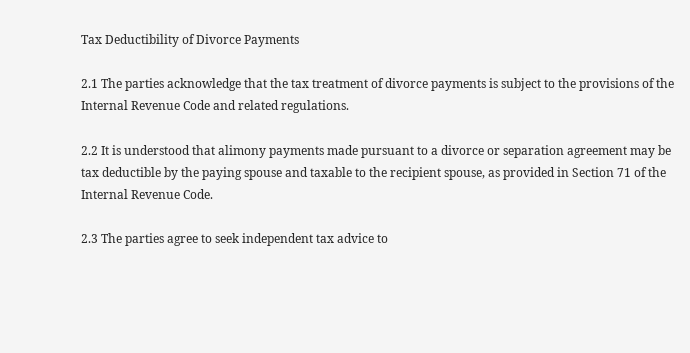Tax Deductibility of Divorce Payments

2.1 The parties acknowledge that the tax treatment of divorce payments is subject to the provisions of the Internal Revenue Code and related regulations.

2.2 It is understood that alimony payments made pursuant to a divorce or separation agreement may be tax deductible by the paying spouse and taxable to the recipient spouse, as provided in Section 71 of the Internal Revenue Code.

2.3 The parties agree to seek independent tax advice to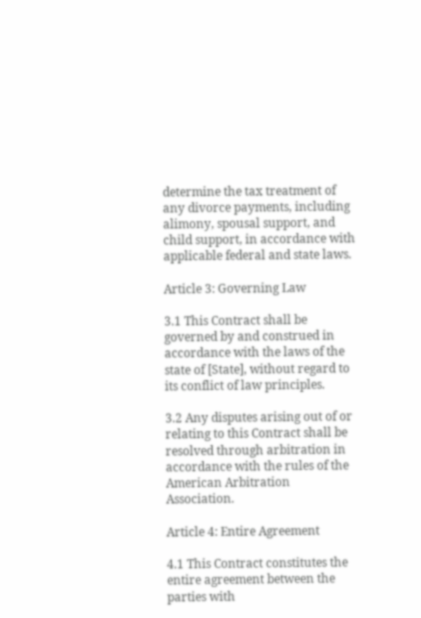determine the tax treatment of any divorce payments, including alimony, spousal support, and child support, in accordance with applicable federal and state laws.

Article 3: Governing Law

3.1 This Contract shall be governed by and construed in accordance with the laws of the state of [State], without regard to its conflict of law principles.

3.2 Any disputes arising out of or relating to this Contract shall be resolved through arbitration in accordance with the rules of the American Arbitration Association.

Article 4: Entire Agreement

4.1 This Contract constitutes the entire agreement between the parties with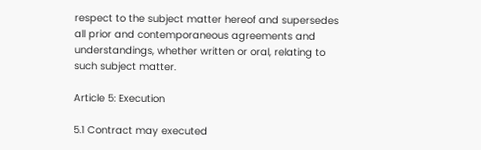respect to the subject matter hereof and supersedes all prior and contemporaneous agreements and understandings, whether written or oral, relating to such subject matter.

Article 5: Execution

5.1 Contract may executed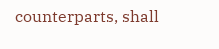counterparts, shall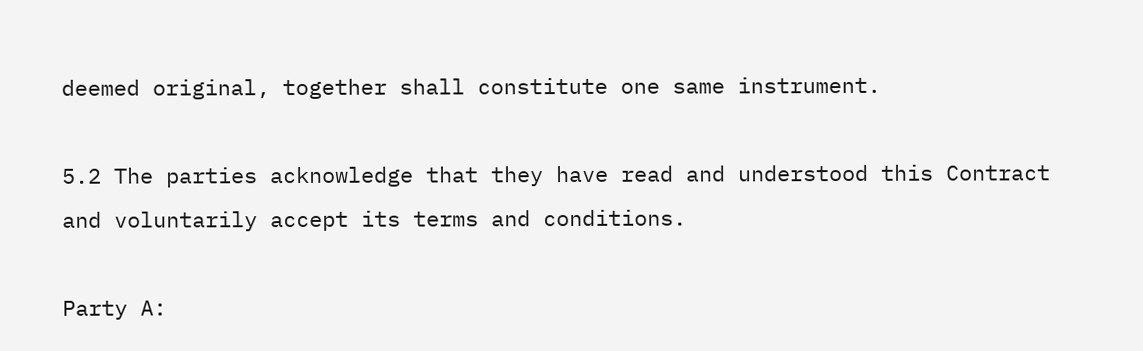deemed original, together shall constitute one same instrument.

5.2 The parties acknowledge that they have read and understood this Contract and voluntarily accept its terms and conditions.

Party A: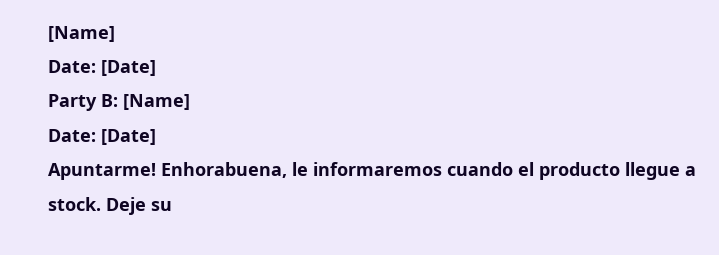[Name]
Date: [Date]
Party B: [Name]
Date: [Date]
Apuntarme! Enhorabuena, le informaremos cuando el producto llegue a stock. Deje su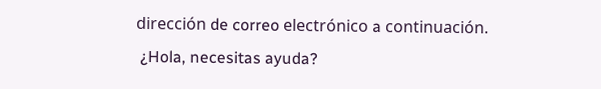dirección de correo electrónico a continuación.
 ¿Hola, necesitas ayuda?